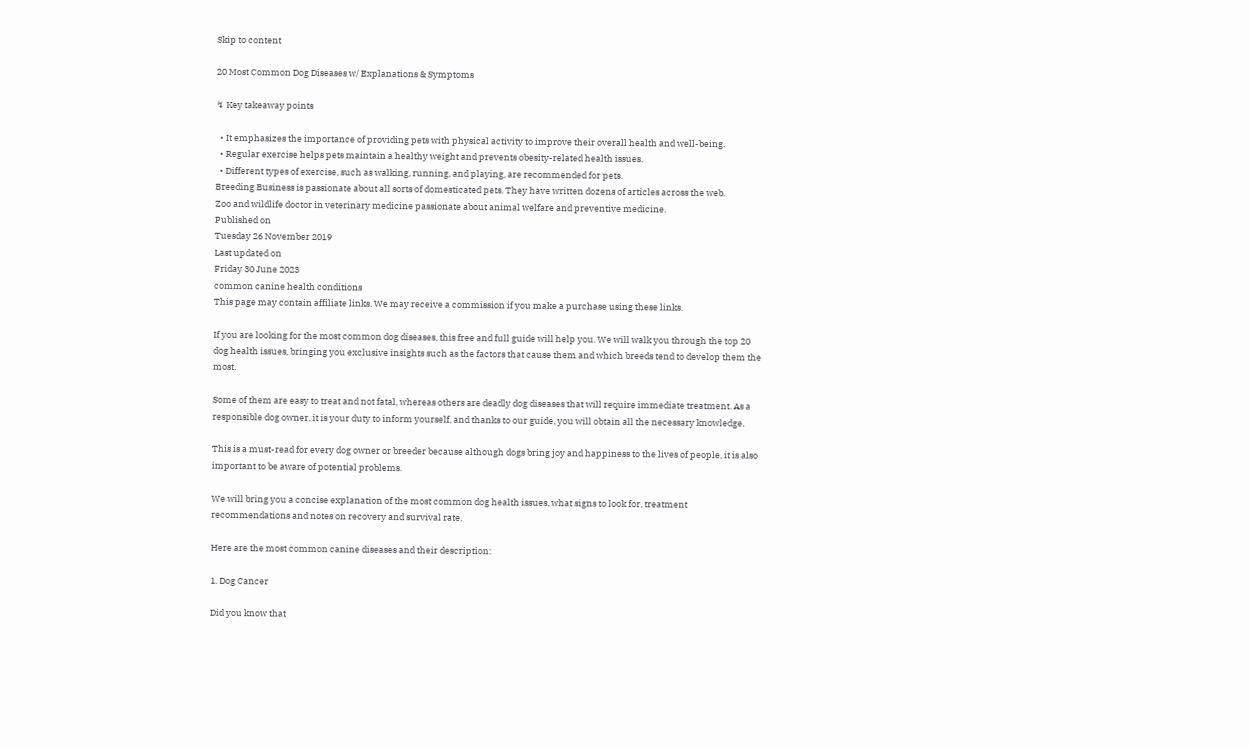Skip to content

20 Most Common Dog Diseases w/ Explanations & Symptoms

↯ Key takeaway points

  • It emphasizes the importance of providing pets with physical activity to improve their overall health and well-being.
  • Regular exercise helps pets maintain a healthy weight and prevents obesity-related health issues.
  • Different types of exercise, such as walking, running, and playing, are recommended for pets.
Breeding Business is passionate about all sorts of domesticated pets. They have written dozens of articles across the web.
Zoo and wildlife doctor in veterinary medicine passionate about animal welfare and preventive medicine.
Published on
Tuesday 26 November 2019
Last updated on
Friday 30 June 2023
common canine health conditions
This page may contain affiliate links. We may receive a commission if you make a purchase using these links.

If you are looking for the most common dog diseases, this free and full guide will help you. We will walk you through the top 20 dog health issues, bringing you exclusive insights such as the factors that cause them and which breeds tend to develop them the most.

Some of them are easy to treat and not fatal, whereas others are deadly dog diseases that will require immediate treatment. As a responsible dog owner, it is your duty to inform yourself, and thanks to our guide, you will obtain all the necessary knowledge.

This is a must-read for every dog owner or breeder because although dogs bring joy and happiness to the lives of people, it is also important to be aware of potential problems.

We will bring you a concise explanation of the most common dog health issues, what signs to look for, treatment recommendations and notes on recovery and survival rate.

Here are the most common canine diseases and their description:

1. Dog Cancer

Did you know that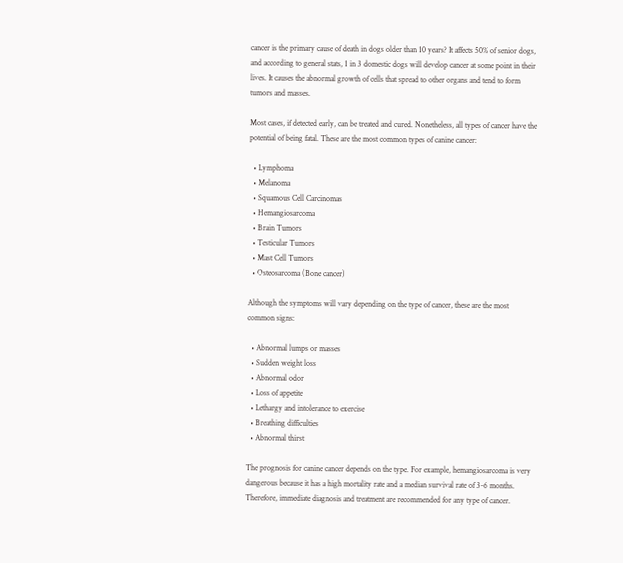cancer is the primary cause of death in dogs older than 10 years? It affects 50% of senior dogs, and according to general stats, 1 in 3 domestic dogs will develop cancer at some point in their lives. It causes the abnormal growth of cells that spread to other organs and tend to form tumors and masses.

Most cases, if detected early, can be treated and cured. Nonetheless, all types of cancer have the potential of being fatal. These are the most common types of canine cancer:

  • Lymphoma
  • Melanoma
  • Squamous Cell Carcinomas
  • Hemangiosarcoma
  • Brain Tumors
  • Testicular Tumors
  • Mast Cell Tumors
  • Osteosarcoma (Bone cancer)

Although the symptoms will vary depending on the type of cancer, these are the most common signs:

  • Abnormal lumps or masses
  • Sudden weight loss
  • Abnormal odor
  • Loss of appetite
  • Lethargy and intolerance to exercise
  • Breathing difficulties
  • Abnormal thirst

The prognosis for canine cancer depends on the type. For example, hemangiosarcoma is very dangerous because it has a high mortality rate and a median survival rate of 3-6 months. Therefore, immediate diagnosis and treatment are recommended for any type of cancer.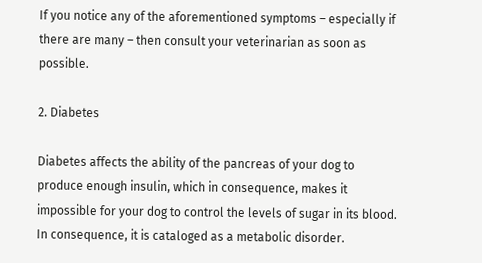If you notice any of the aforementioned symptoms – especially if there are many – then consult your veterinarian as soon as possible.

2. Diabetes

Diabetes affects the ability of the pancreas of your dog to produce enough insulin, which in consequence, makes it impossible for your dog to control the levels of sugar in its blood. In consequence, it is cataloged as a metabolic disorder.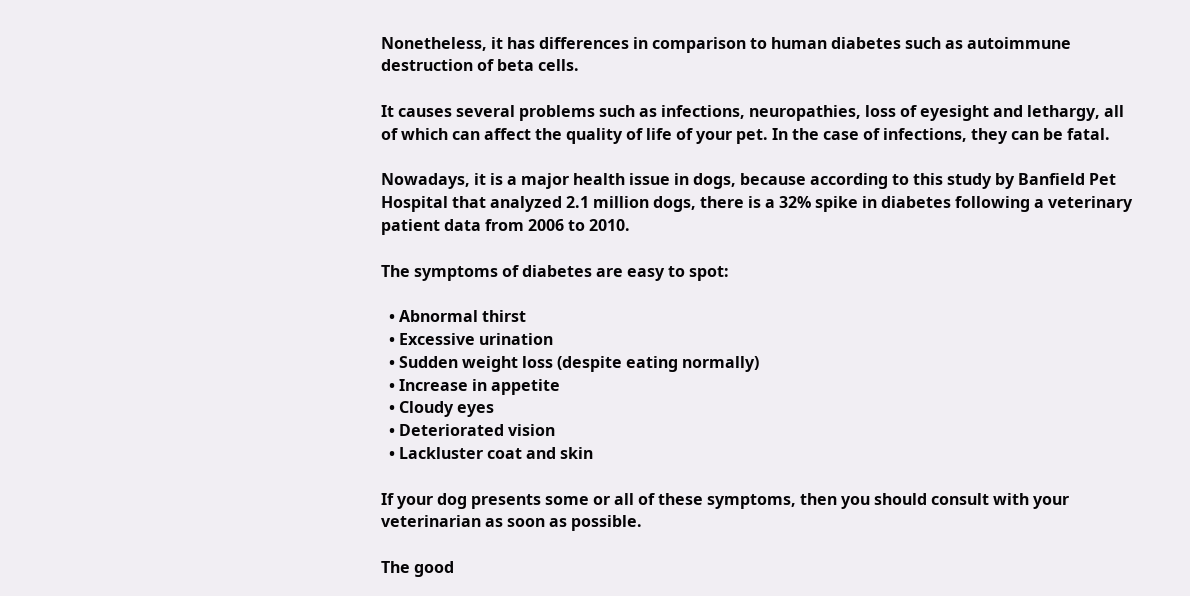Nonetheless, it has differences in comparison to human diabetes such as autoimmune destruction of beta cells.

It causes several problems such as infections, neuropathies, loss of eyesight and lethargy, all of which can affect the quality of life of your pet. In the case of infections, they can be fatal.

Nowadays, it is a major health issue in dogs, because according to this study by Banfield Pet Hospital that analyzed 2.1 million dogs, there is a 32% spike in diabetes following a veterinary patient data from 2006 to 2010.

The symptoms of diabetes are easy to spot:

  • Abnormal thirst
  • Excessive urination
  • Sudden weight loss (despite eating normally)
  • Increase in appetite
  • Cloudy eyes
  • Deteriorated vision
  • Lackluster coat and skin

If your dog presents some or all of these symptoms, then you should consult with your veterinarian as soon as possible.

The good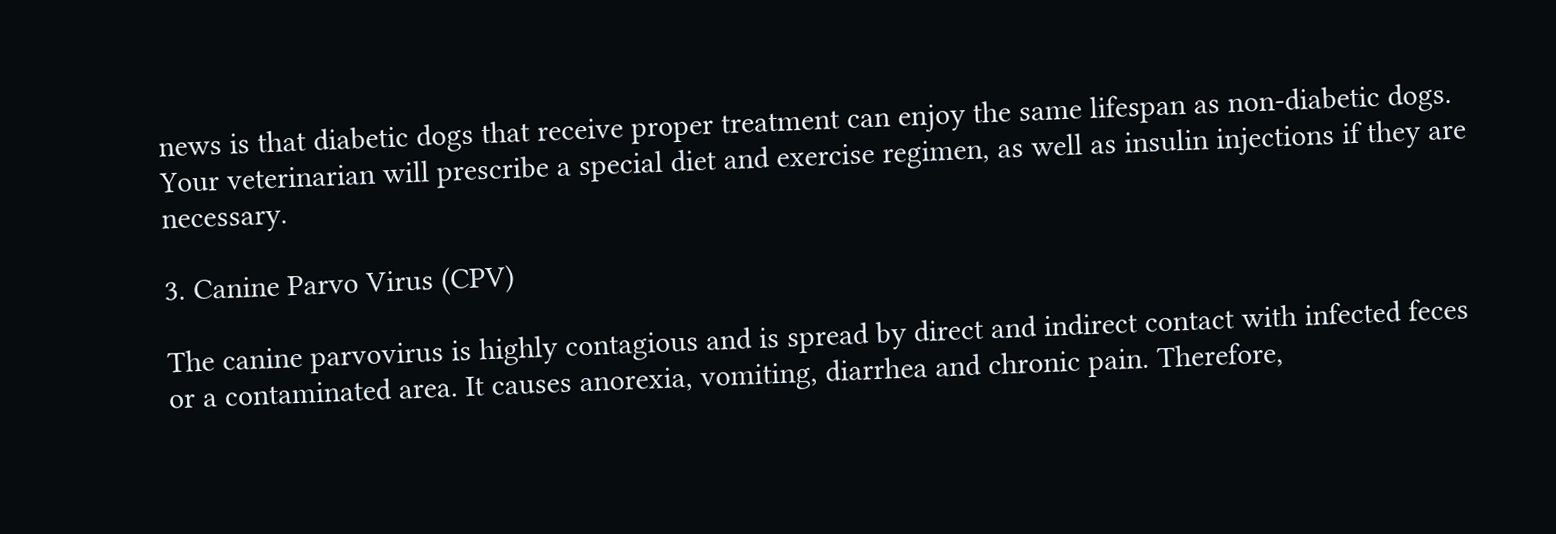news is that diabetic dogs that receive proper treatment can enjoy the same lifespan as non-diabetic dogs. Your veterinarian will prescribe a special diet and exercise regimen, as well as insulin injections if they are necessary.

3. Canine Parvo Virus (CPV)

The canine parvovirus is highly contagious and is spread by direct and indirect contact with infected feces or a contaminated area. It causes anorexia, vomiting, diarrhea and chronic pain. Therefore,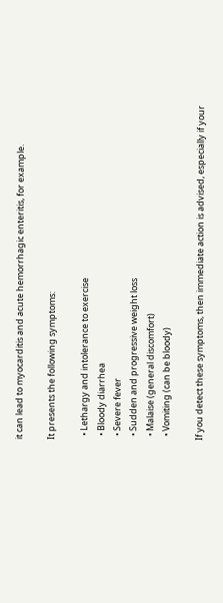it can lead to myocarditis and acute hemorrhagic enteritis, for example.

It presents the following symptoms:

  • Lethargy and intolerance to exercise
  • Bloody diarrhea
  • Severe fever
  • Sudden and progressive weight loss
  • Malaise (general discomfort)
  • Vomiting (can be bloody)

If you detect these symptoms, then immediate action is advised, especially if your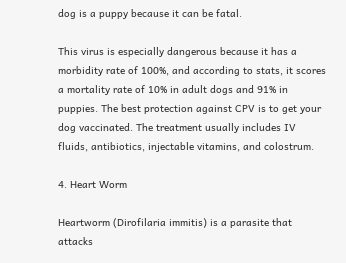dog is a puppy because it can be fatal.

This virus is especially dangerous because it has a morbidity rate of 100%, and according to stats, it scores a mortality rate of 10% in adult dogs and 91% in puppies. The best protection against CPV is to get your dog vaccinated. The treatment usually includes IV fluids, antibiotics, injectable vitamins, and colostrum.

4. Heart Worm

Heartworm (Dirofilaria immitis) is a parasite that attacks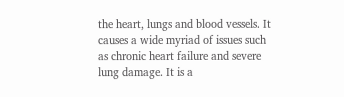the heart, lungs and blood vessels. It causes a wide myriad of issues such as chronic heart failure and severe lung damage. It is a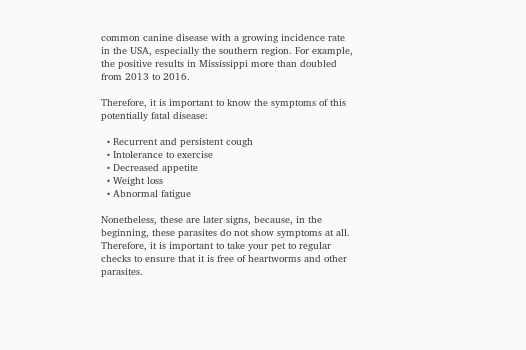common canine disease with a growing incidence rate in the USA, especially the southern region. For example, the positive results in Mississippi more than doubled from 2013 to 2016.

Therefore, it is important to know the symptoms of this potentially fatal disease:

  • Recurrent and persistent cough
  • Intolerance to exercise
  • Decreased appetite
  • Weight loss
  • Abnormal fatigue

Nonetheless, these are later signs, because, in the beginning, these parasites do not show symptoms at all. Therefore, it is important to take your pet to regular checks to ensure that it is free of heartworms and other parasites.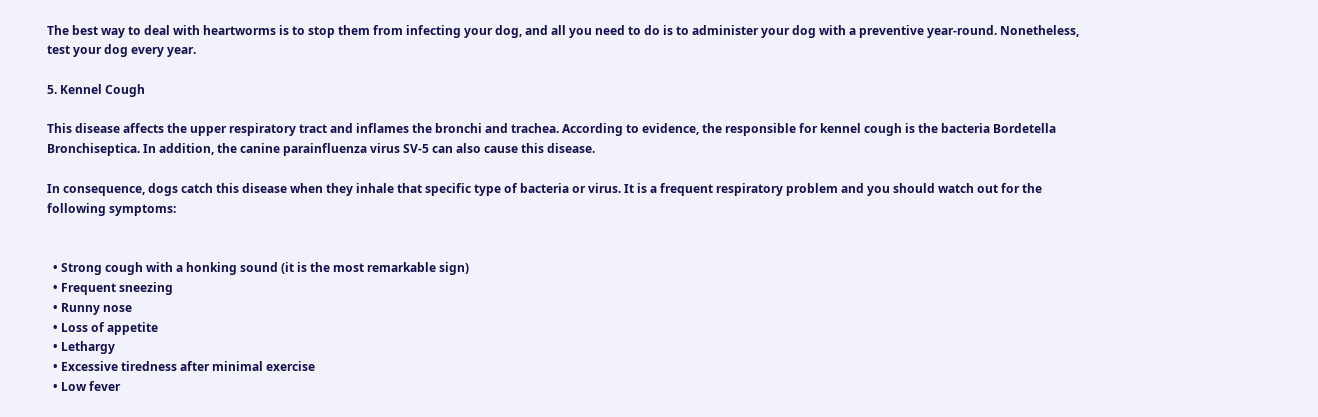The best way to deal with heartworms is to stop them from infecting your dog, and all you need to do is to administer your dog with a preventive year-round. Nonetheless, test your dog every year.

5. Kennel Cough

This disease affects the upper respiratory tract and inflames the bronchi and trachea. According to evidence, the responsible for kennel cough is the bacteria Bordetella Bronchiseptica. In addition, the canine parainfluenza virus SV-5 can also cause this disease.

In consequence, dogs catch this disease when they inhale that specific type of bacteria or virus. It is a frequent respiratory problem and you should watch out for the following symptoms:


  • Strong cough with a honking sound (it is the most remarkable sign)
  • Frequent sneezing
  • Runny nose
  • Loss of appetite
  • Lethargy
  • Excessive tiredness after minimal exercise
  • Low fever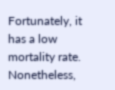Fortunately, it has a low mortality rate. Nonetheless,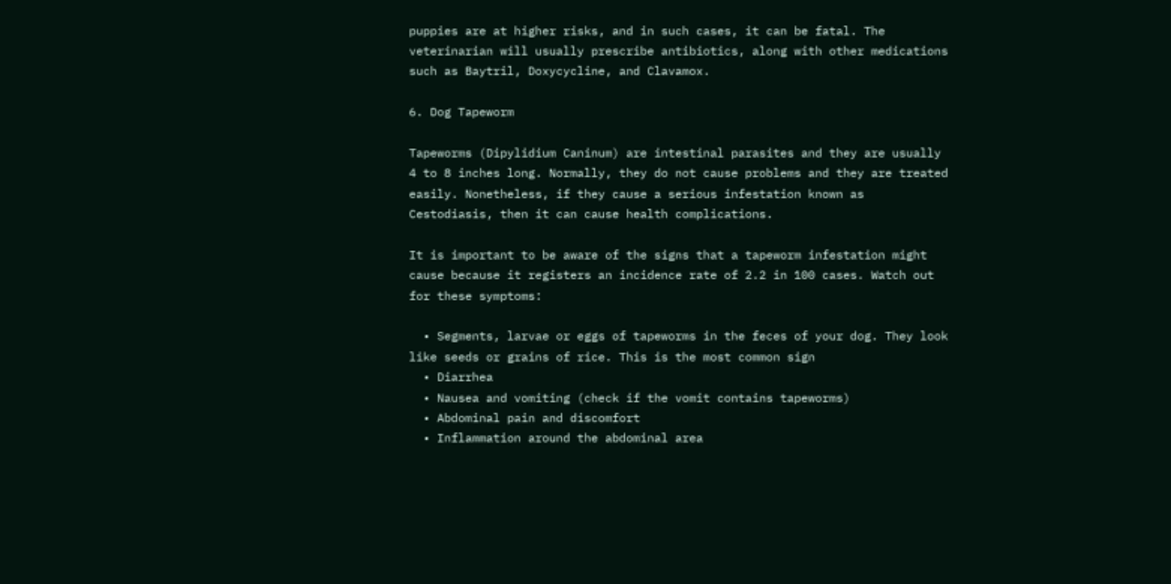puppies are at higher risks, and in such cases, it can be fatal. The veterinarian will usually prescribe antibiotics, along with other medications such as Baytril, Doxycycline, and Clavamox.

6. Dog Tapeworm

Tapeworms (Dipylidium Caninum) are intestinal parasites and they are usually 4 to 8 inches long. Normally, they do not cause problems and they are treated easily. Nonetheless, if they cause a serious infestation known as Cestodiasis, then it can cause health complications.

It is important to be aware of the signs that a tapeworm infestation might cause because it registers an incidence rate of 2.2 in 100 cases. Watch out for these symptoms:

  • Segments, larvae or eggs of tapeworms in the feces of your dog. They look like seeds or grains of rice. This is the most common sign
  • Diarrhea
  • Nausea and vomiting (check if the vomit contains tapeworms)
  • Abdominal pain and discomfort
  • Inflammation around the abdominal area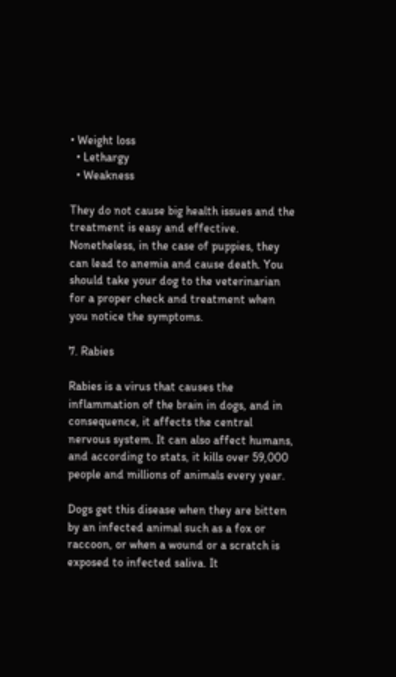• Weight loss
  • Lethargy
  • Weakness

They do not cause big health issues and the treatment is easy and effective. Nonetheless, in the case of puppies, they can lead to anemia and cause death. You should take your dog to the veterinarian for a proper check and treatment when you notice the symptoms.

7. Rabies

Rabies is a virus that causes the inflammation of the brain in dogs, and in consequence, it affects the central nervous system. It can also affect humans, and according to stats, it kills over 59,000 people and millions of animals every year.

Dogs get this disease when they are bitten by an infected animal such as a fox or raccoon, or when a wound or a scratch is exposed to infected saliva. It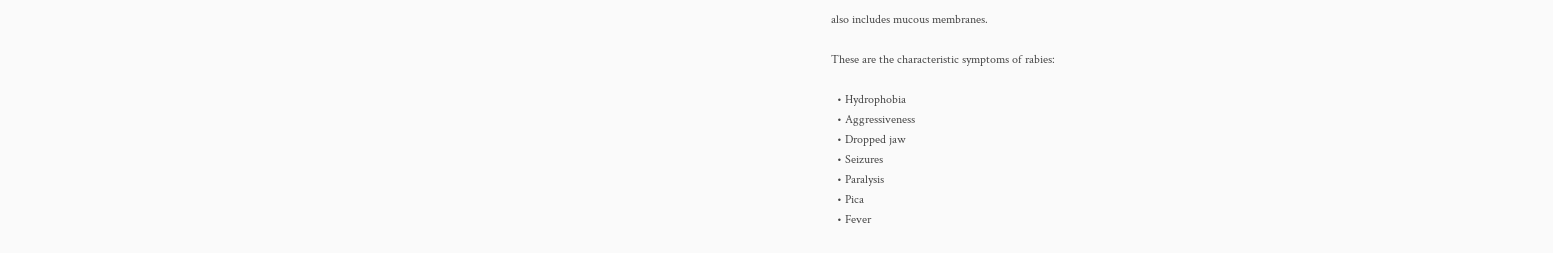also includes mucous membranes.

These are the characteristic symptoms of rabies:

  • Hydrophobia
  • Aggressiveness
  • Dropped jaw
  • Seizures
  • Paralysis
  • Pica
  • Fever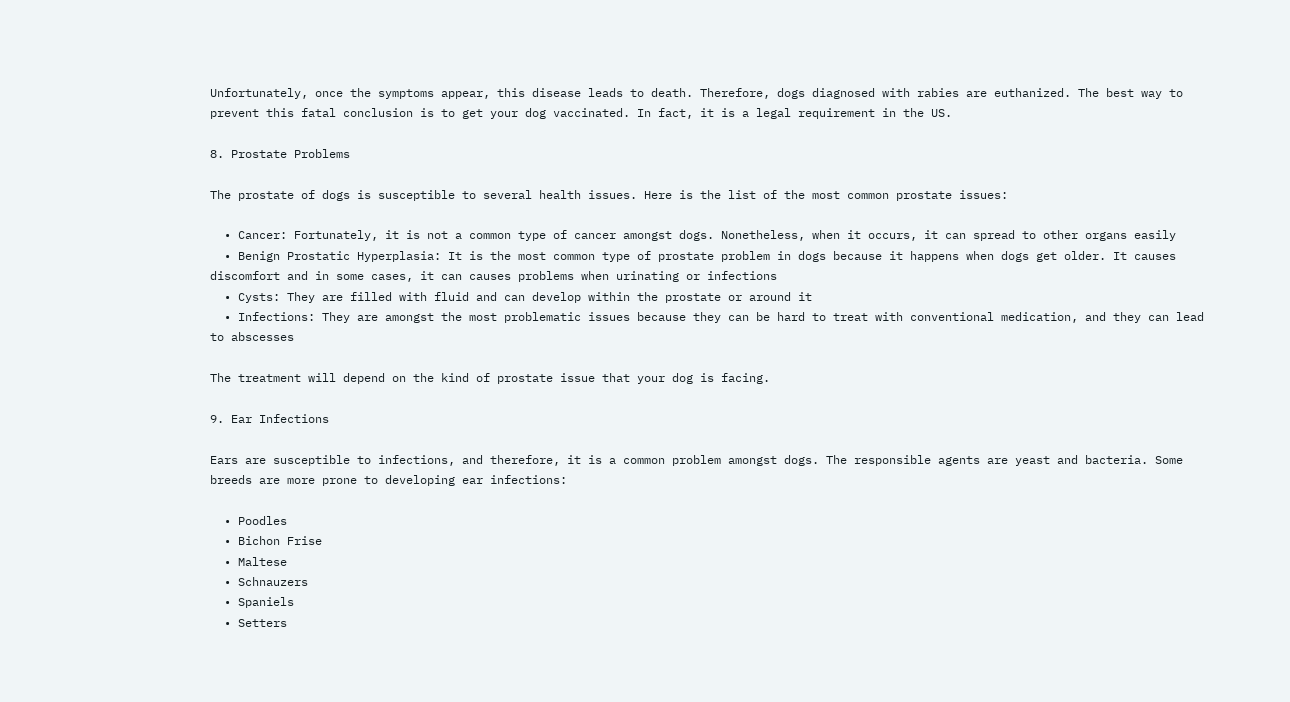Unfortunately, once the symptoms appear, this disease leads to death. Therefore, dogs diagnosed with rabies are euthanized. The best way to prevent this fatal conclusion is to get your dog vaccinated. In fact, it is a legal requirement in the US.

8. Prostate Problems

The prostate of dogs is susceptible to several health issues. Here is the list of the most common prostate issues:

  • Cancer: Fortunately, it is not a common type of cancer amongst dogs. Nonetheless, when it occurs, it can spread to other organs easily
  • Benign Prostatic Hyperplasia: It is the most common type of prostate problem in dogs because it happens when dogs get older. It causes discomfort and in some cases, it can causes problems when urinating or infections
  • Cysts: They are filled with fluid and can develop within the prostate or around it
  • Infections: They are amongst the most problematic issues because they can be hard to treat with conventional medication, and they can lead to abscesses

The treatment will depend on the kind of prostate issue that your dog is facing.

9. Ear Infections

Ears are susceptible to infections, and therefore, it is a common problem amongst dogs. The responsible agents are yeast and bacteria. Some breeds are more prone to developing ear infections:

  • Poodles
  • Bichon Frise
  • Maltese
  • Schnauzers
  • Spaniels
  • Setters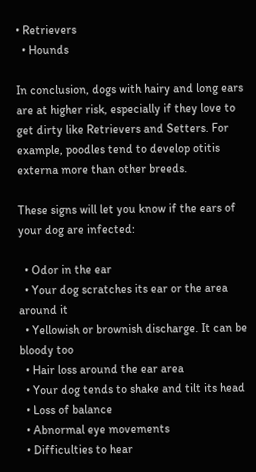• Retrievers
  • Hounds

In conclusion, dogs with hairy and long ears are at higher risk, especially if they love to get dirty like Retrievers and Setters. For example, poodles tend to develop otitis externa more than other breeds.

These signs will let you know if the ears of your dog are infected:

  • Odor in the ear
  • Your dog scratches its ear or the area around it
  • Yellowish or brownish discharge. It can be bloody too
  • Hair loss around the ear area
  • Your dog tends to shake and tilt its head
  • Loss of balance
  • Abnormal eye movements
  • Difficulties to hear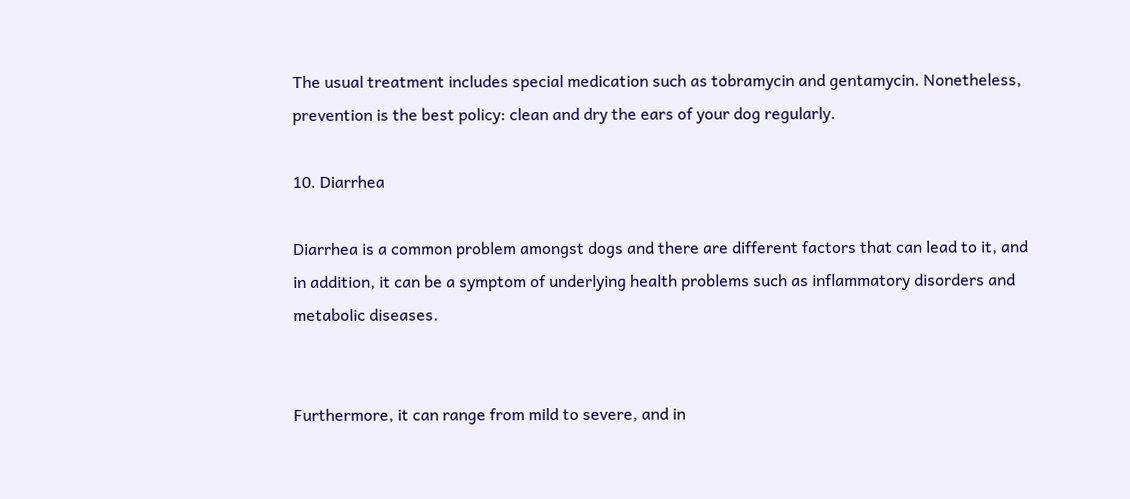The usual treatment includes special medication such as tobramycin and gentamycin. Nonetheless, prevention is the best policy: clean and dry the ears of your dog regularly.

10. Diarrhea

Diarrhea is a common problem amongst dogs and there are different factors that can lead to it, and in addition, it can be a symptom of underlying health problems such as inflammatory disorders and metabolic diseases.


Furthermore, it can range from mild to severe, and in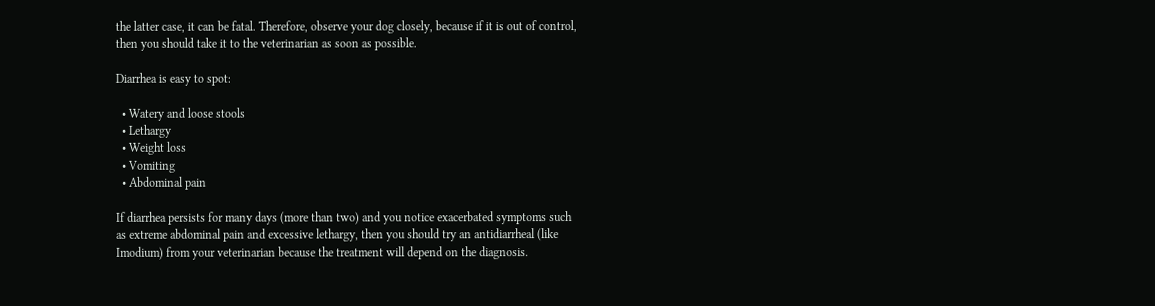the latter case, it can be fatal. Therefore, observe your dog closely, because if it is out of control, then you should take it to the veterinarian as soon as possible.

Diarrhea is easy to spot:

  • Watery and loose stools
  • Lethargy
  • Weight loss
  • Vomiting
  • Abdominal pain

If diarrhea persists for many days (more than two) and you notice exacerbated symptoms such as extreme abdominal pain and excessive lethargy, then you should try an antidiarrheal (like Imodium) from your veterinarian because the treatment will depend on the diagnosis.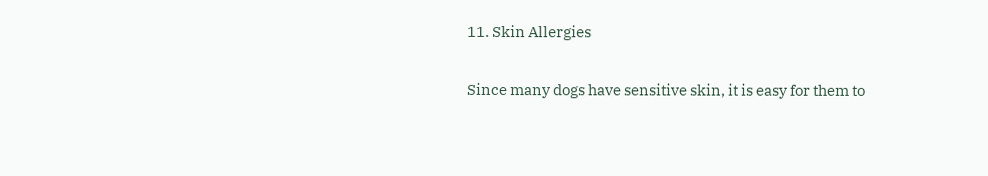11. Skin Allergies

Since many dogs have sensitive skin, it is easy for them to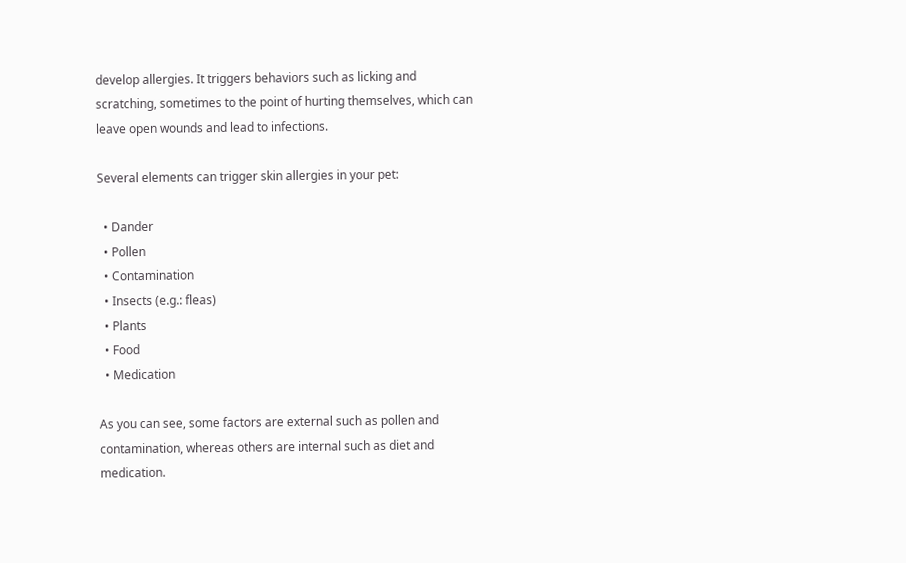develop allergies. It triggers behaviors such as licking and scratching, sometimes to the point of hurting themselves, which can leave open wounds and lead to infections.

Several elements can trigger skin allergies in your pet:

  • Dander
  • Pollen
  • Contamination
  • Insects (e.g.: fleas)
  • Plants
  • Food
  • Medication

As you can see, some factors are external such as pollen and contamination, whereas others are internal such as diet and medication.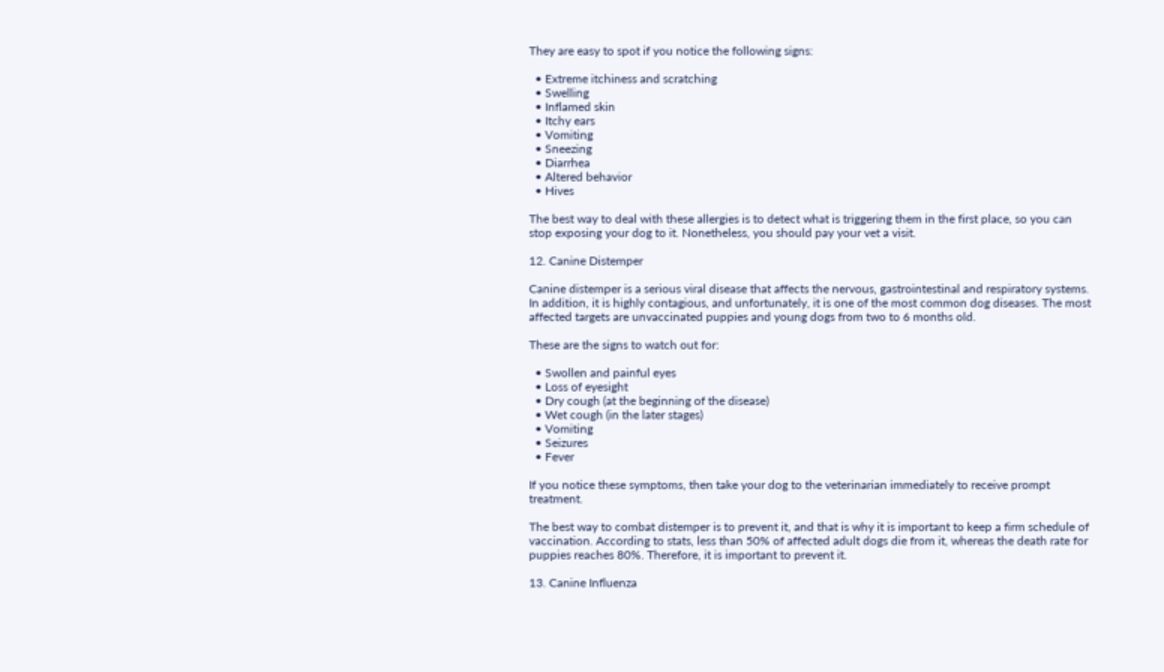They are easy to spot if you notice the following signs:

  • Extreme itchiness and scratching
  • Swelling
  • Inflamed skin
  • Itchy ears
  • Vomiting
  • Sneezing
  • Diarrhea
  • Altered behavior
  • Hives

The best way to deal with these allergies is to detect what is triggering them in the first place, so you can stop exposing your dog to it. Nonetheless, you should pay your vet a visit.

12. Canine Distemper

Canine distemper is a serious viral disease that affects the nervous, gastrointestinal and respiratory systems. In addition, it is highly contagious, and unfortunately, it is one of the most common dog diseases. The most affected targets are unvaccinated puppies and young dogs from two to 6 months old.

These are the signs to watch out for:

  • Swollen and painful eyes
  • Loss of eyesight
  • Dry cough (at the beginning of the disease)
  • Wet cough (in the later stages)
  • Vomiting
  • Seizures
  • Fever

If you notice these symptoms, then take your dog to the veterinarian immediately to receive prompt treatment.

The best way to combat distemper is to prevent it, and that is why it is important to keep a firm schedule of vaccination. According to stats, less than 50% of affected adult dogs die from it, whereas the death rate for puppies reaches 80%. Therefore, it is important to prevent it.

13. Canine Influenza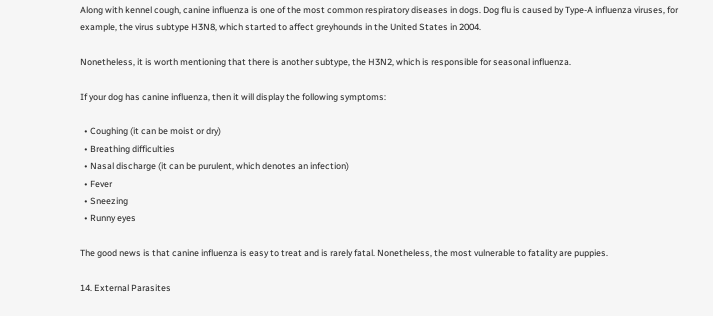Along with kennel cough, canine influenza is one of the most common respiratory diseases in dogs. Dog flu is caused by Type-A influenza viruses, for example, the virus subtype H3N8, which started to affect greyhounds in the United States in 2004.

Nonetheless, it is worth mentioning that there is another subtype, the H3N2, which is responsible for seasonal influenza.

If your dog has canine influenza, then it will display the following symptoms:

  • Coughing (it can be moist or dry)
  • Breathing difficulties
  • Nasal discharge (it can be purulent, which denotes an infection)
  • Fever
  • Sneezing
  • Runny eyes

The good news is that canine influenza is easy to treat and is rarely fatal. Nonetheless, the most vulnerable to fatality are puppies.

14. External Parasites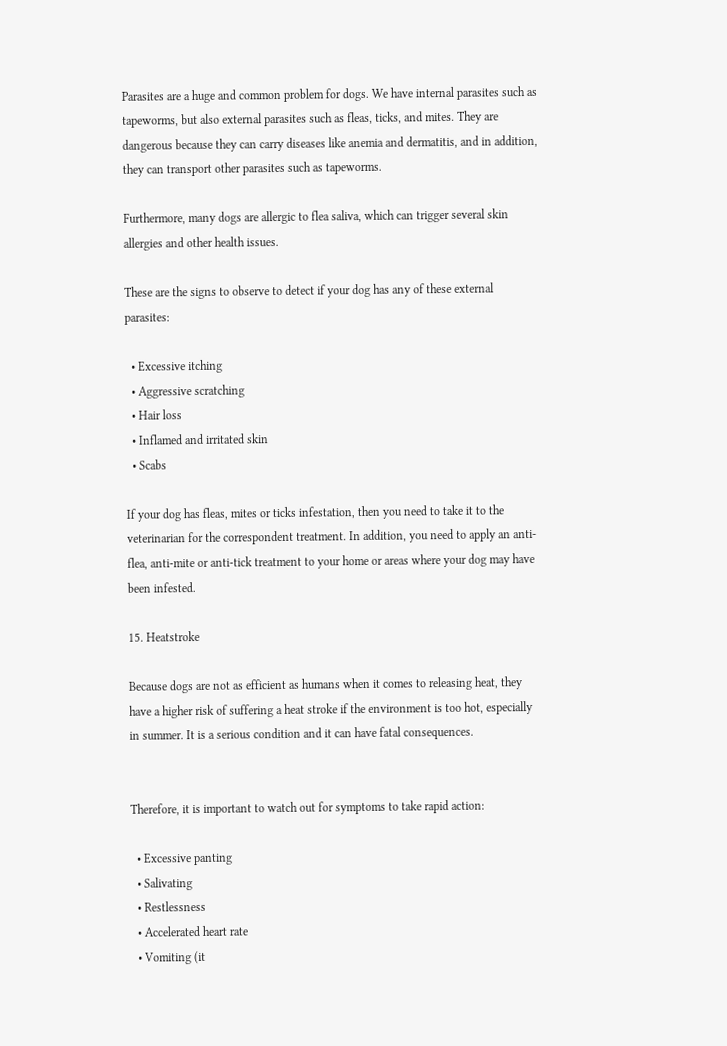Parasites are a huge and common problem for dogs. We have internal parasites such as tapeworms, but also external parasites such as fleas, ticks, and mites. They are dangerous because they can carry diseases like anemia and dermatitis, and in addition, they can transport other parasites such as tapeworms.

Furthermore, many dogs are allergic to flea saliva, which can trigger several skin allergies and other health issues.

These are the signs to observe to detect if your dog has any of these external parasites:

  • Excessive itching
  • Aggressive scratching
  • Hair loss
  • Inflamed and irritated skin
  • Scabs

If your dog has fleas, mites or ticks infestation, then you need to take it to the veterinarian for the correspondent treatment. In addition, you need to apply an anti-flea, anti-mite or anti-tick treatment to your home or areas where your dog may have been infested.

15. Heatstroke

Because dogs are not as efficient as humans when it comes to releasing heat, they have a higher risk of suffering a heat stroke if the environment is too hot, especially in summer. It is a serious condition and it can have fatal consequences.


Therefore, it is important to watch out for symptoms to take rapid action:

  • Excessive panting
  • Salivating
  • Restlessness
  • Accelerated heart rate
  • Vomiting (it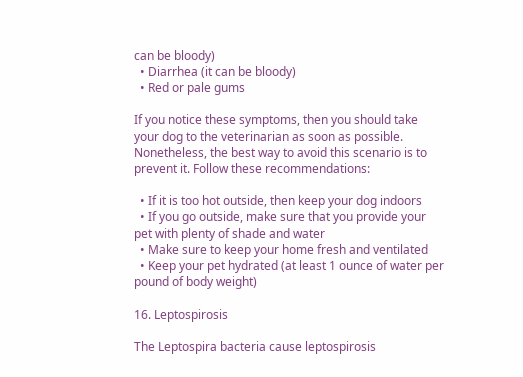can be bloody)
  • Diarrhea (it can be bloody)
  • Red or pale gums

If you notice these symptoms, then you should take your dog to the veterinarian as soon as possible. Nonetheless, the best way to avoid this scenario is to prevent it. Follow these recommendations:

  • If it is too hot outside, then keep your dog indoors
  • If you go outside, make sure that you provide your pet with plenty of shade and water
  • Make sure to keep your home fresh and ventilated
  • Keep your pet hydrated (at least 1 ounce of water per pound of body weight)

16. Leptospirosis

The Leptospira bacteria cause leptospirosis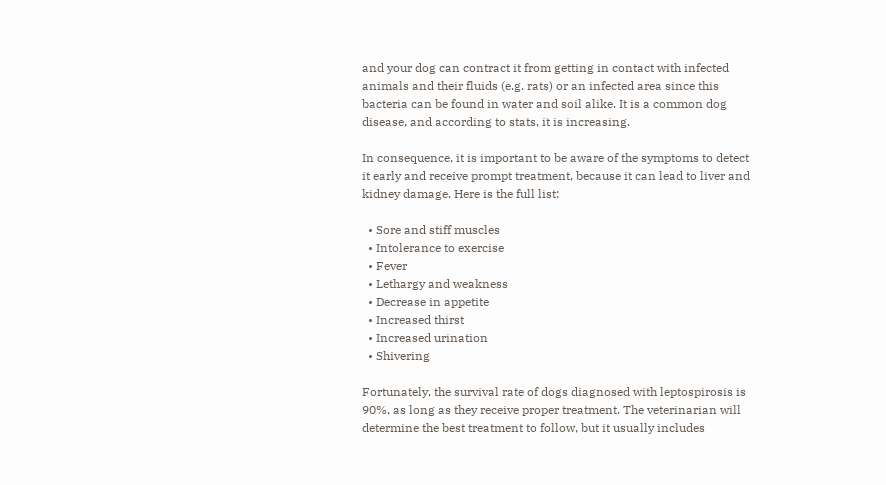and your dog can contract it from getting in contact with infected animals and their fluids (e.g. rats) or an infected area since this bacteria can be found in water and soil alike. It is a common dog disease, and according to stats, it is increasing.

In consequence, it is important to be aware of the symptoms to detect it early and receive prompt treatment, because it can lead to liver and kidney damage. Here is the full list:

  • Sore and stiff muscles
  • Intolerance to exercise
  • Fever
  • Lethargy and weakness
  • Decrease in appetite
  • Increased thirst
  • Increased urination
  • Shivering

Fortunately, the survival rate of dogs diagnosed with leptospirosis is 90%, as long as they receive proper treatment. The veterinarian will determine the best treatment to follow, but it usually includes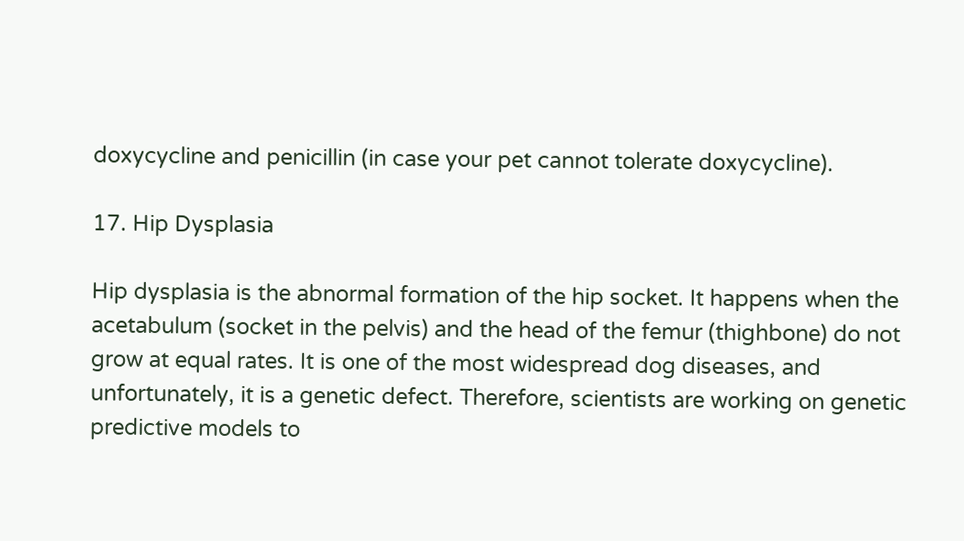doxycycline and penicillin (in case your pet cannot tolerate doxycycline).

17. Hip Dysplasia

Hip dysplasia is the abnormal formation of the hip socket. It happens when the acetabulum (socket in the pelvis) and the head of the femur (thighbone) do not grow at equal rates. It is one of the most widespread dog diseases, and unfortunately, it is a genetic defect. Therefore, scientists are working on genetic predictive models to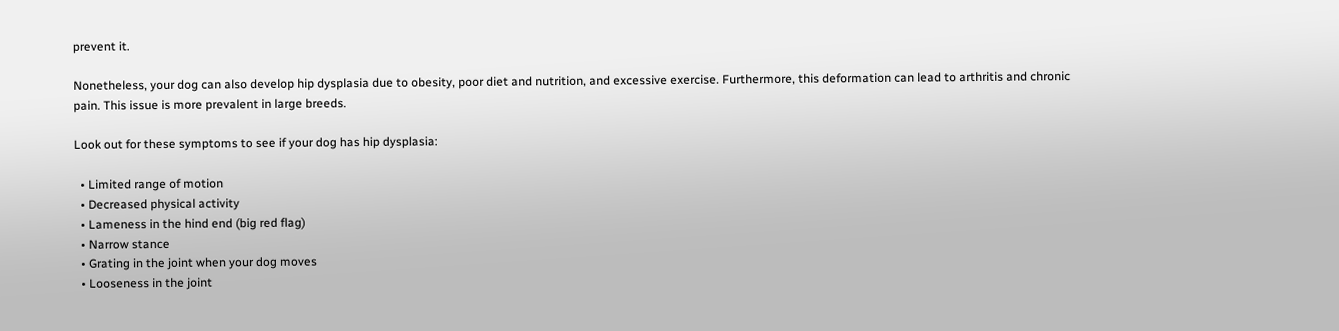prevent it.

Nonetheless, your dog can also develop hip dysplasia due to obesity, poor diet and nutrition, and excessive exercise. Furthermore, this deformation can lead to arthritis and chronic pain. This issue is more prevalent in large breeds.

Look out for these symptoms to see if your dog has hip dysplasia:

  • Limited range of motion
  • Decreased physical activity
  • Lameness in the hind end (big red flag)
  • Narrow stance
  • Grating in the joint when your dog moves
  • Looseness in the joint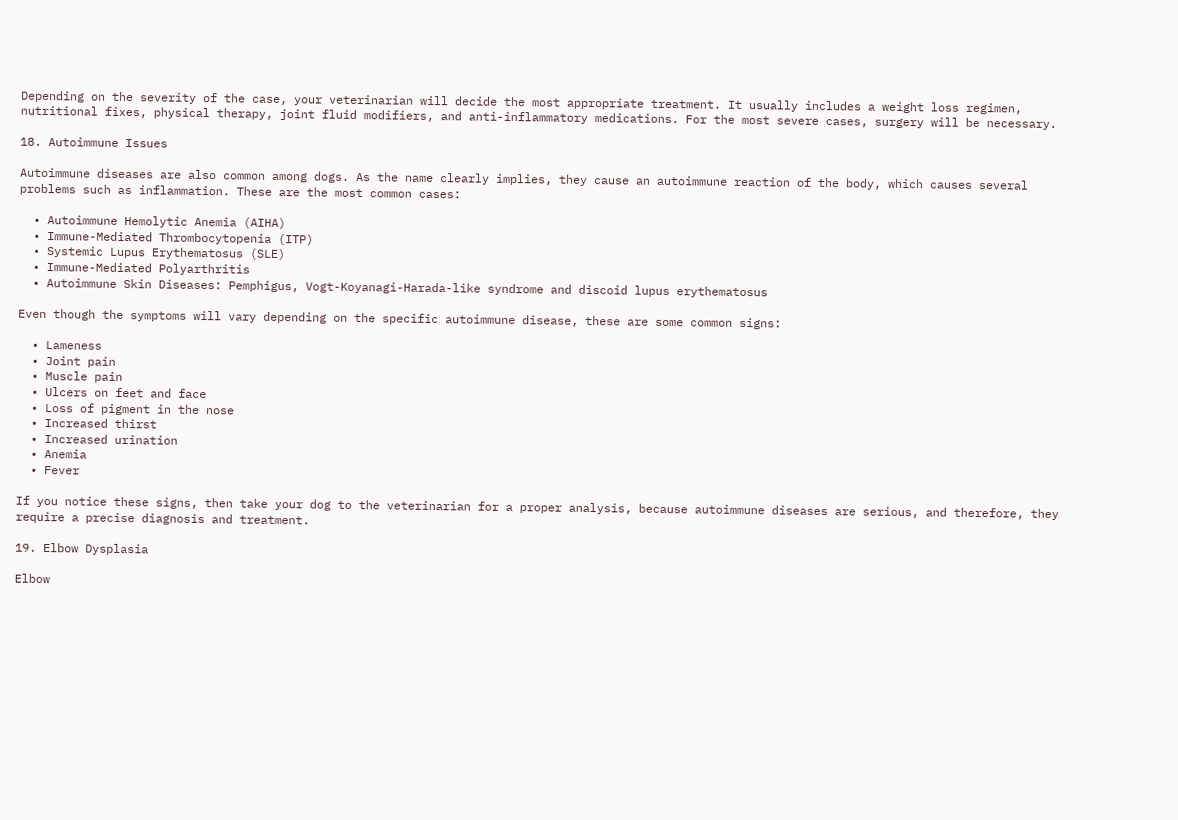Depending on the severity of the case, your veterinarian will decide the most appropriate treatment. It usually includes a weight loss regimen, nutritional fixes, physical therapy, joint fluid modifiers, and anti-inflammatory medications. For the most severe cases, surgery will be necessary.

18. Autoimmune Issues

Autoimmune diseases are also common among dogs. As the name clearly implies, they cause an autoimmune reaction of the body, which causes several problems such as inflammation. These are the most common cases:

  • Autoimmune Hemolytic Anemia (AIHA)
  • Immune-Mediated Thrombocytopenia (ITP)
  • Systemic Lupus Erythematosus (SLE)
  • Immune-Mediated Polyarthritis
  • Autoimmune Skin Diseases: Pemphigus, Vogt-Koyanagi-Harada-like syndrome and discoid lupus erythematosus

Even though the symptoms will vary depending on the specific autoimmune disease, these are some common signs:

  • Lameness
  • Joint pain
  • Muscle pain
  • Ulcers on feet and face
  • Loss of pigment in the nose
  • Increased thirst
  • Increased urination
  • Anemia
  • Fever

If you notice these signs, then take your dog to the veterinarian for a proper analysis, because autoimmune diseases are serious, and therefore, they require a precise diagnosis and treatment.

19. Elbow Dysplasia

Elbow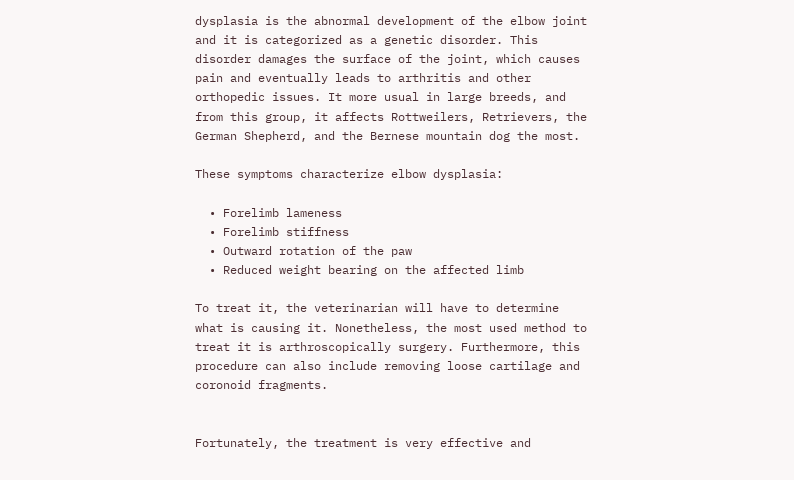dysplasia is the abnormal development of the elbow joint and it is categorized as a genetic disorder. This disorder damages the surface of the joint, which causes pain and eventually leads to arthritis and other orthopedic issues. It more usual in large breeds, and from this group, it affects Rottweilers, Retrievers, the German Shepherd, and the Bernese mountain dog the most.

These symptoms characterize elbow dysplasia:

  • Forelimb lameness
  • Forelimb stiffness
  • Outward rotation of the paw
  • Reduced weight bearing on the affected limb

To treat it, the veterinarian will have to determine what is causing it. Nonetheless, the most used method to treat it is arthroscopically surgery. Furthermore, this procedure can also include removing loose cartilage and coronoid fragments.


Fortunately, the treatment is very effective and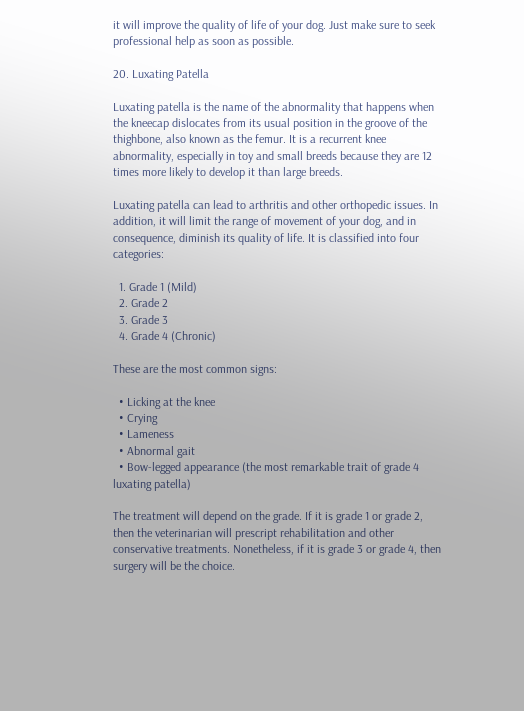it will improve the quality of life of your dog. Just make sure to seek professional help as soon as possible.

20. Luxating Patella

Luxating patella is the name of the abnormality that happens when the kneecap dislocates from its usual position in the groove of the thighbone, also known as the femur. It is a recurrent knee abnormality, especially in toy and small breeds because they are 12 times more likely to develop it than large breeds.

Luxating patella can lead to arthritis and other orthopedic issues. In addition, it will limit the range of movement of your dog, and in consequence, diminish its quality of life. It is classified into four categories:

  1. Grade 1 (Mild)
  2. Grade 2
  3. Grade 3
  4. Grade 4 (Chronic)

These are the most common signs:

  • Licking at the knee
  • Crying
  • Lameness
  • Abnormal gait
  • Bow-legged appearance (the most remarkable trait of grade 4 luxating patella)

The treatment will depend on the grade. If it is grade 1 or grade 2, then the veterinarian will prescript rehabilitation and other conservative treatments. Nonetheless, if it is grade 3 or grade 4, then surgery will be the choice.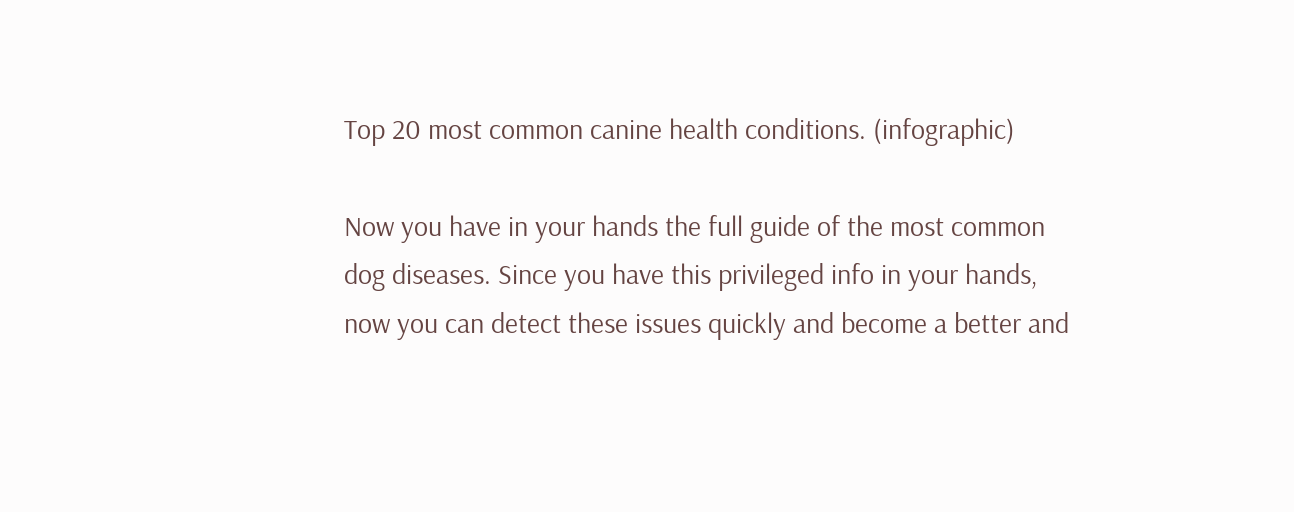Top 20 most common canine health conditions. (infographic)

Now you have in your hands the full guide of the most common dog diseases. Since you have this privileged info in your hands, now you can detect these issues quickly and become a better and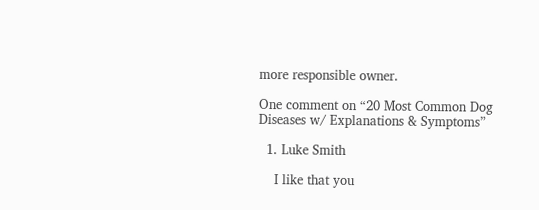more responsible owner.

One comment on “20 Most Common Dog Diseases w/ Explanations & Symptoms”

  1. Luke Smith

    I like that you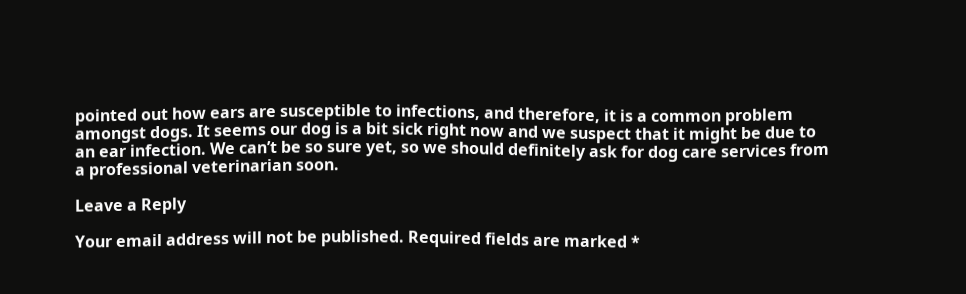pointed out how ears are susceptible to infections, and therefore, it is a common problem amongst dogs. It seems our dog is a bit sick right now and we suspect that it might be due to an ear infection. We can’t be so sure yet, so we should definitely ask for dog care services from a professional veterinarian soon.

Leave a Reply

Your email address will not be published. Required fields are marked *